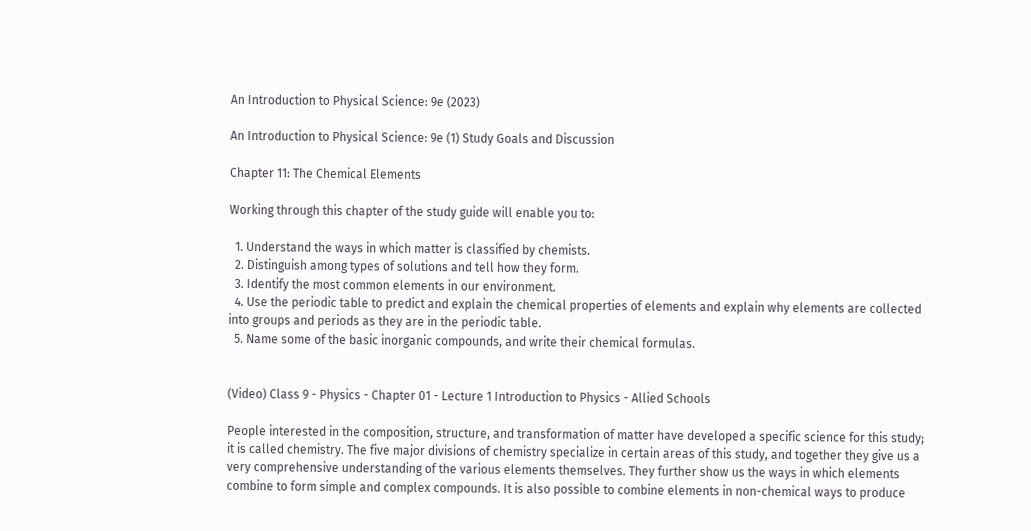An Introduction to Physical Science: 9e (2023)

An Introduction to Physical Science: 9e (1) Study Goals and Discussion

Chapter 11: The Chemical Elements

Working through this chapter of the study guide will enable you to:

  1. Understand the ways in which matter is classified by chemists.
  2. Distinguish among types of solutions and tell how they form.
  3. Identify the most common elements in our environment.
  4. Use the periodic table to predict and explain the chemical properties of elements and explain why elements are collected into groups and periods as they are in the periodic table.
  5. Name some of the basic inorganic compounds, and write their chemical formulas.


(Video) Class 9 - Physics - Chapter 01 - Lecture 1 Introduction to Physics - Allied Schools

People interested in the composition, structure, and transformation of matter have developed a specific science for this study; it is called chemistry. The five major divisions of chemistry specialize in certain areas of this study, and together they give us a very comprehensive understanding of the various elements themselves. They further show us the ways in which elements combine to form simple and complex compounds. It is also possible to combine elements in non-chemical ways to produce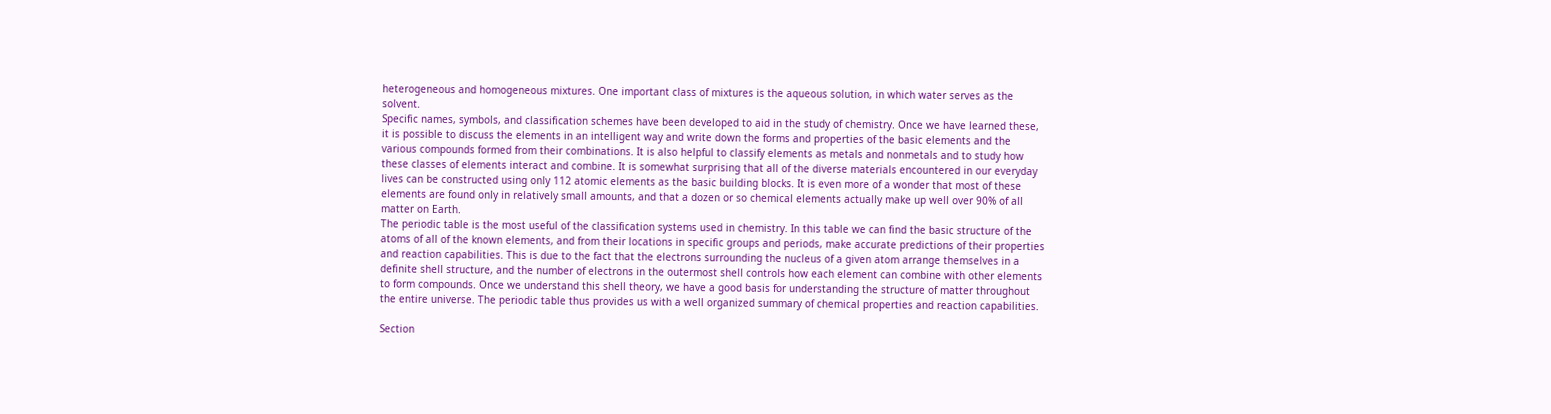heterogeneous and homogeneous mixtures. One important class of mixtures is the aqueous solution, in which water serves as the solvent.
Specific names, symbols, and classification schemes have been developed to aid in the study of chemistry. Once we have learned these, it is possible to discuss the elements in an intelligent way and write down the forms and properties of the basic elements and the various compounds formed from their combinations. It is also helpful to classify elements as metals and nonmetals and to study how these classes of elements interact and combine. It is somewhat surprising that all of the diverse materials encountered in our everyday lives can be constructed using only 112 atomic elements as the basic building blocks. It is even more of a wonder that most of these elements are found only in relatively small amounts, and that a dozen or so chemical elements actually make up well over 90% of all matter on Earth.
The periodic table is the most useful of the classification systems used in chemistry. In this table we can find the basic structure of the atoms of all of the known elements, and from their locations in specific groups and periods, make accurate predictions of their properties and reaction capabilities. This is due to the fact that the electrons surrounding the nucleus of a given atom arrange themselves in a definite shell structure, and the number of electrons in the outermost shell controls how each element can combine with other elements to form compounds. Once we understand this shell theory, we have a good basis for understanding the structure of matter throughout the entire universe. The periodic table thus provides us with a well organized summary of chemical properties and reaction capabilities.

Section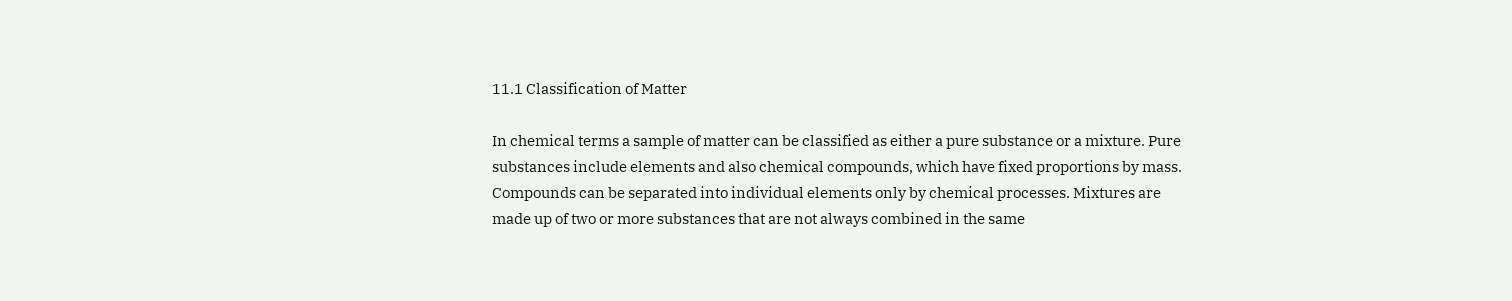11.1 Classification of Matter

In chemical terms a sample of matter can be classified as either a pure substance or a mixture. Pure substances include elements and also chemical compounds, which have fixed proportions by mass. Compounds can be separated into individual elements only by chemical processes. Mixtures are made up of two or more substances that are not always combined in the same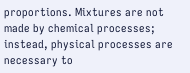proportions. Mixtures are not made by chemical processes; instead, physical processes are necessary to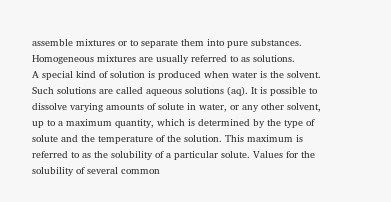assemble mixtures or to separate them into pure substances. Homogeneous mixtures are usually referred to as solutions.
A special kind of solution is produced when water is the solvent. Such solutions are called aqueous solutions (aq). It is possible to dissolve varying amounts of solute in water, or any other solvent, up to a maximum quantity, which is determined by the type of solute and the temperature of the solution. This maximum is referred to as the solubility of a particular solute. Values for the solubility of several common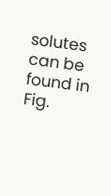solutes can be found in Fig.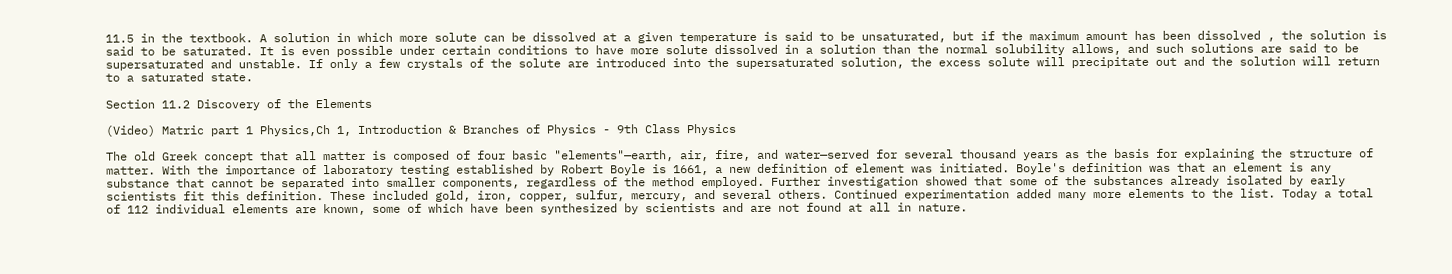11.5 in the textbook. A solution in which more solute can be dissolved at a given temperature is said to be unsaturated, but if the maximum amount has been dissolved , the solution is said to be saturated. It is even possible under certain conditions to have more solute dissolved in a solution than the normal solubility allows, and such solutions are said to be supersaturated and unstable. If only a few crystals of the solute are introduced into the supersaturated solution, the excess solute will precipitate out and the solution will return to a saturated state.

Section 11.2 Discovery of the Elements

(Video) Matric part 1 Physics,Ch 1, Introduction & Branches of Physics - 9th Class Physics

The old Greek concept that all matter is composed of four basic "elements"—earth, air, fire, and water—served for several thousand years as the basis for explaining the structure of matter. With the importance of laboratory testing established by Robert Boyle is 1661, a new definition of element was initiated. Boyle's definition was that an element is any substance that cannot be separated into smaller components, regardless of the method employed. Further investigation showed that some of the substances already isolated by early scientists fit this definition. These included gold, iron, copper, sulfur, mercury, and several others. Continued experimentation added many more elements to the list. Today a total of 112 individual elements are known, some of which have been synthesized by scientists and are not found at all in nature.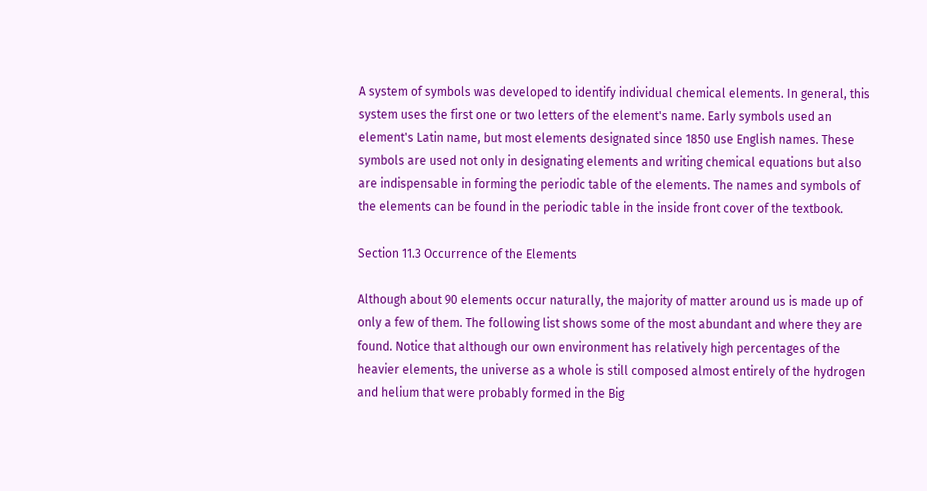A system of symbols was developed to identify individual chemical elements. In general, this system uses the first one or two letters of the element's name. Early symbols used an element's Latin name, but most elements designated since 1850 use English names. These symbols are used not only in designating elements and writing chemical equations but also are indispensable in forming the periodic table of the elements. The names and symbols of the elements can be found in the periodic table in the inside front cover of the textbook.

Section 11.3 Occurrence of the Elements

Although about 90 elements occur naturally, the majority of matter around us is made up of only a few of them. The following list shows some of the most abundant and where they are found. Notice that although our own environment has relatively high percentages of the heavier elements, the universe as a whole is still composed almost entirely of the hydrogen and helium that were probably formed in the Big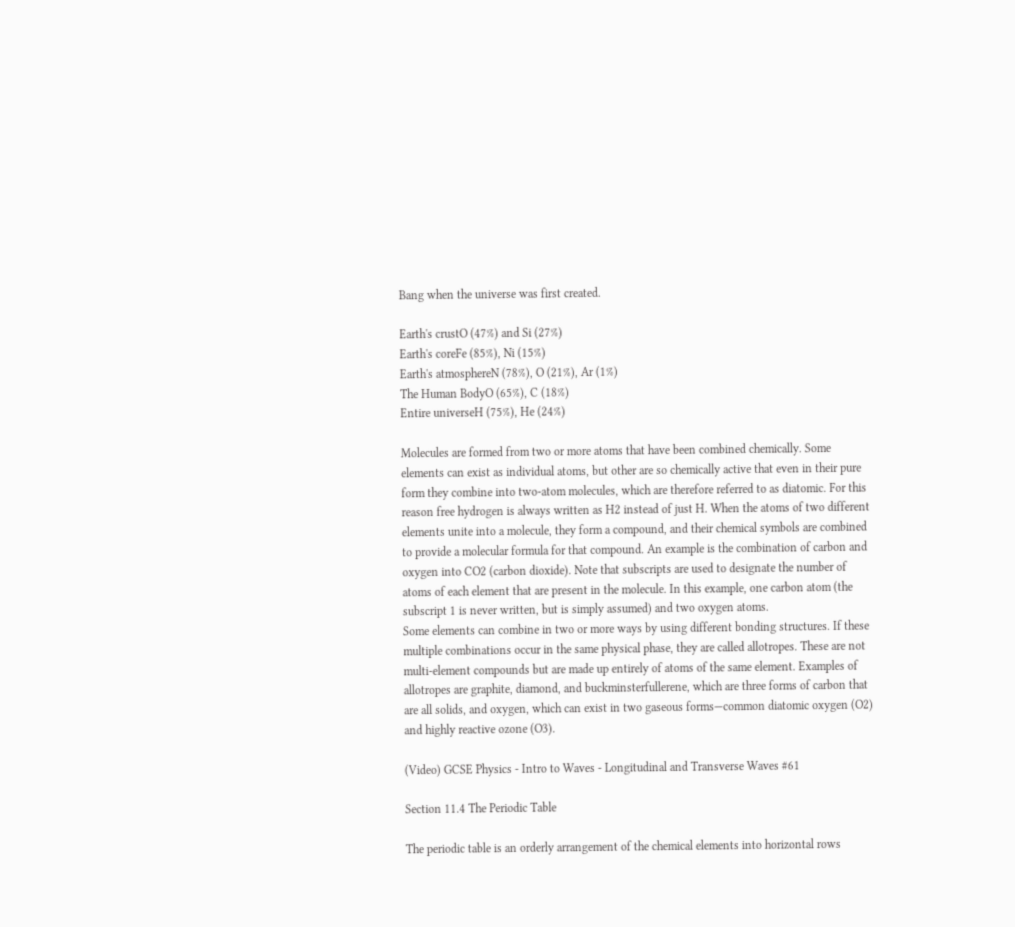Bang when the universe was first created.

Earth's crustO (47%) and Si (27%)
Earth's coreFe (85%), Ni (15%)
Earth's atmosphereN (78%), O (21%), Ar (1%)
The Human BodyO (65%), C (18%)
Entire universeH (75%), He (24%)

Molecules are formed from two or more atoms that have been combined chemically. Some elements can exist as individual atoms, but other are so chemically active that even in their pure form they combine into two-atom molecules, which are therefore referred to as diatomic. For this reason free hydrogen is always written as H2 instead of just H. When the atoms of two different elements unite into a molecule, they form a compound, and their chemical symbols are combined to provide a molecular formula for that compound. An example is the combination of carbon and oxygen into CO2 (carbon dioxide). Note that subscripts are used to designate the number of atoms of each element that are present in the molecule. In this example, one carbon atom (the subscript 1 is never written, but is simply assumed) and two oxygen atoms.
Some elements can combine in two or more ways by using different bonding structures. If these multiple combinations occur in the same physical phase, they are called allotropes. These are not multi-element compounds but are made up entirely of atoms of the same element. Examples of allotropes are graphite, diamond, and buckminsterfullerene, which are three forms of carbon that are all solids, and oxygen, which can exist in two gaseous forms—common diatomic oxygen (O2) and highly reactive ozone (O3).

(Video) GCSE Physics - Intro to Waves - Longitudinal and Transverse Waves #61

Section 11.4 The Periodic Table

The periodic table is an orderly arrangement of the chemical elements into horizontal rows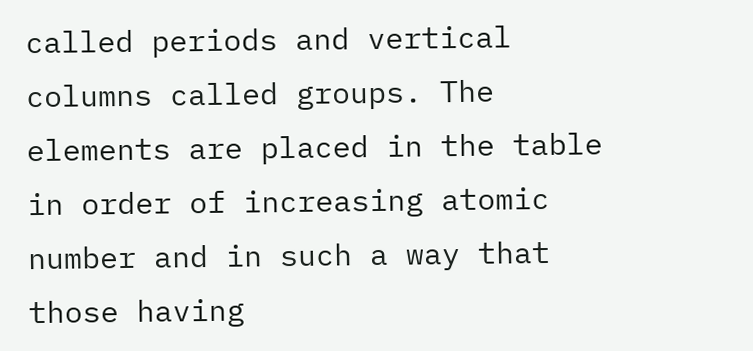called periods and vertical columns called groups. The elements are placed in the table in order of increasing atomic number and in such a way that those having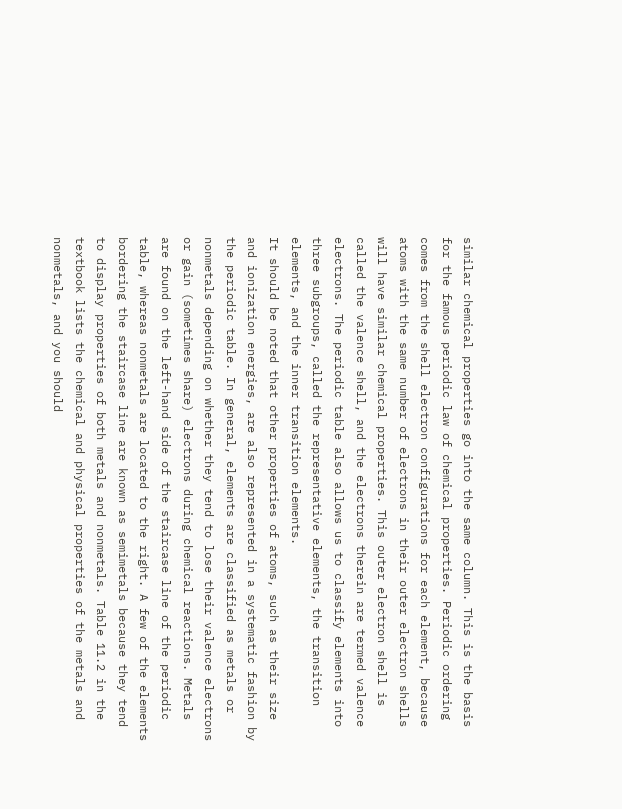similar chemical properties go into the same column. This is the basis for the famous periodic law of chemical properties. Periodic ordering comes from the shell electron configurations for each element, because atoms with the same number of electrons in their outer electron shells will have similar chemical properties. This outer electron shell is called the valence shell, and the electrons therein are termed valence electrons. The periodic table also allows us to classify elements into three subgroups, called the representative elements, the transition elements, and the inner transition elements.
It should be noted that other properties of atoms, such as their size and ionization energies, are also represented in a systematic fashion by the periodic table. In general, elements are classified as metals or nonmetals depending on whether they tend to lose their valence electrons or gain (sometimes share) electrons during chemical reactions. Metals are found on the left-hand side of the staircase line of the periodic table, whereas nonmetals are located to the right. A few of the elements bordering the staircase line are known as semimetals because they tend to display properties of both metals and nonmetals. Table 11.2 in the textbook lists the chemical and physical properties of the metals and nonmetals, and you should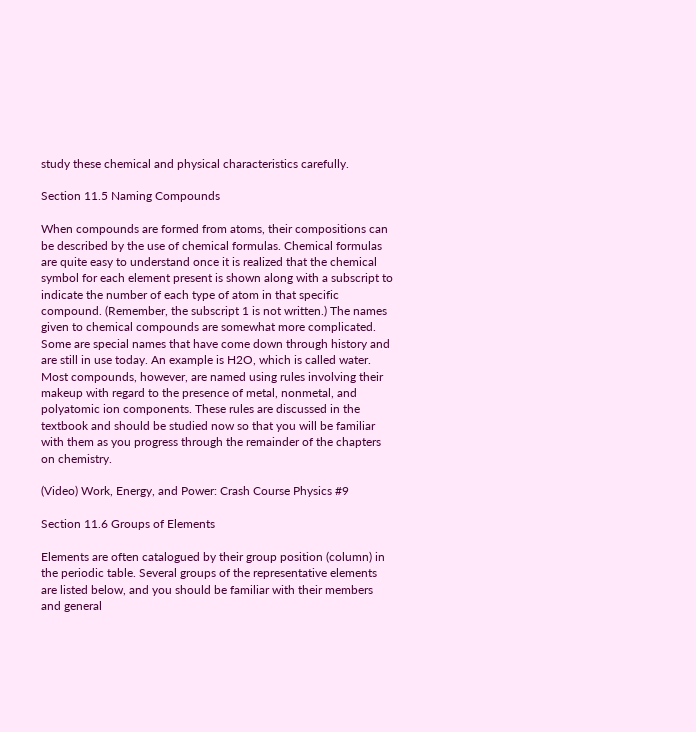study these chemical and physical characteristics carefully.

Section 11.5 Naming Compounds

When compounds are formed from atoms, their compositions can be described by the use of chemical formulas. Chemical formulas are quite easy to understand once it is realized that the chemical symbol for each element present is shown along with a subscript to indicate the number of each type of atom in that specific compound. (Remember, the subscript 1 is not written.) The names given to chemical compounds are somewhat more complicated. Some are special names that have come down through history and are still in use today. An example is H2O, which is called water. Most compounds, however, are named using rules involving their makeup with regard to the presence of metal, nonmetal, and polyatomic ion components. These rules are discussed in the textbook and should be studied now so that you will be familiar with them as you progress through the remainder of the chapters on chemistry.

(Video) Work, Energy, and Power: Crash Course Physics #9

Section 11.6 Groups of Elements

Elements are often catalogued by their group position (column) in the periodic table. Several groups of the representative elements are listed below, and you should be familiar with their members and general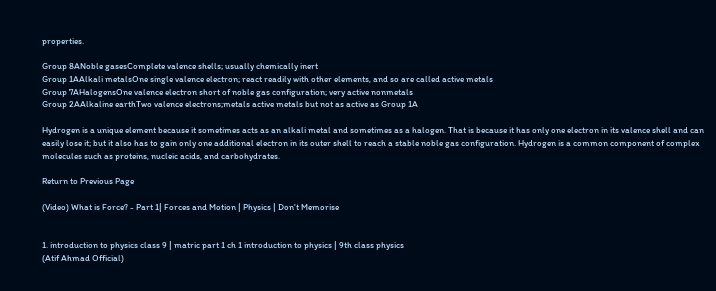properties.

Group 8ANoble gasesComplete valence shells; usually chemically inert
Group 1AAlkali metalsOne single valence electron; react readily with other elements, and so are called active metals
Group 7AHalogensOne valence electron short of noble gas configuration; very active nonmetals
Group 2AAlkaline earthTwo valence electrons;metals active metals but not as active as Group 1A

Hydrogen is a unique element because it sometimes acts as an alkali metal and sometimes as a halogen. That is because it has only one electron in its valence shell and can easily lose it; but it also has to gain only one additional electron in its outer shell to reach a stable noble gas configuration. Hydrogen is a common component of complex molecules such as proteins, nucleic acids, and carbohydrates.

Return to Previous Page

(Video) What is Force? - Part 1| Forces and Motion | Physics | Don't Memorise


1. introduction to physics class 9 | matric part 1 ch 1 introduction to physics | 9th class physics
(Atif Ahmad Official)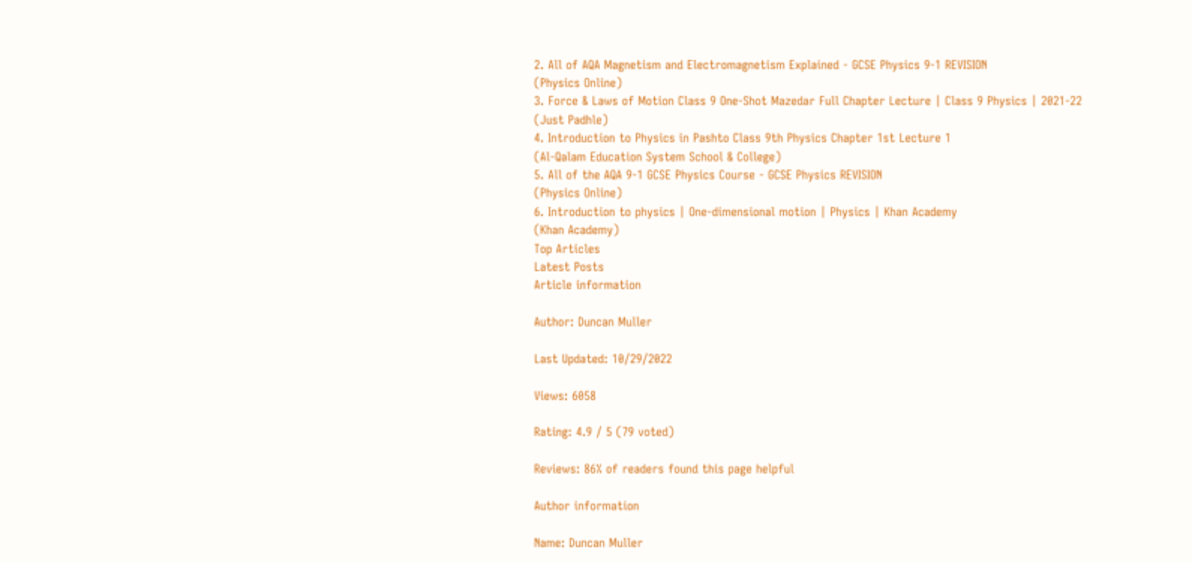2. All of AQA Magnetism and Electromagnetism Explained - GCSE Physics 9-1 REVISION
(Physics Online)
3. Force & Laws of Motion Class 9 One-Shot Mazedar Full Chapter Lecture | Class 9 Physics | 2021-22
(Just Padhle)
4. Introduction to Physics in Pashto Class 9th Physics Chapter 1st Lecture 1
(Al-Qalam Education System School & College)
5. All of the AQA 9-1 GCSE Physics Course - GCSE Physics REVISION
(Physics Online)
6. Introduction to physics | One-dimensional motion | Physics | Khan Academy
(Khan Academy)
Top Articles
Latest Posts
Article information

Author: Duncan Muller

Last Updated: 10/29/2022

Views: 6058

Rating: 4.9 / 5 (79 voted)

Reviews: 86% of readers found this page helpful

Author information

Name: Duncan Muller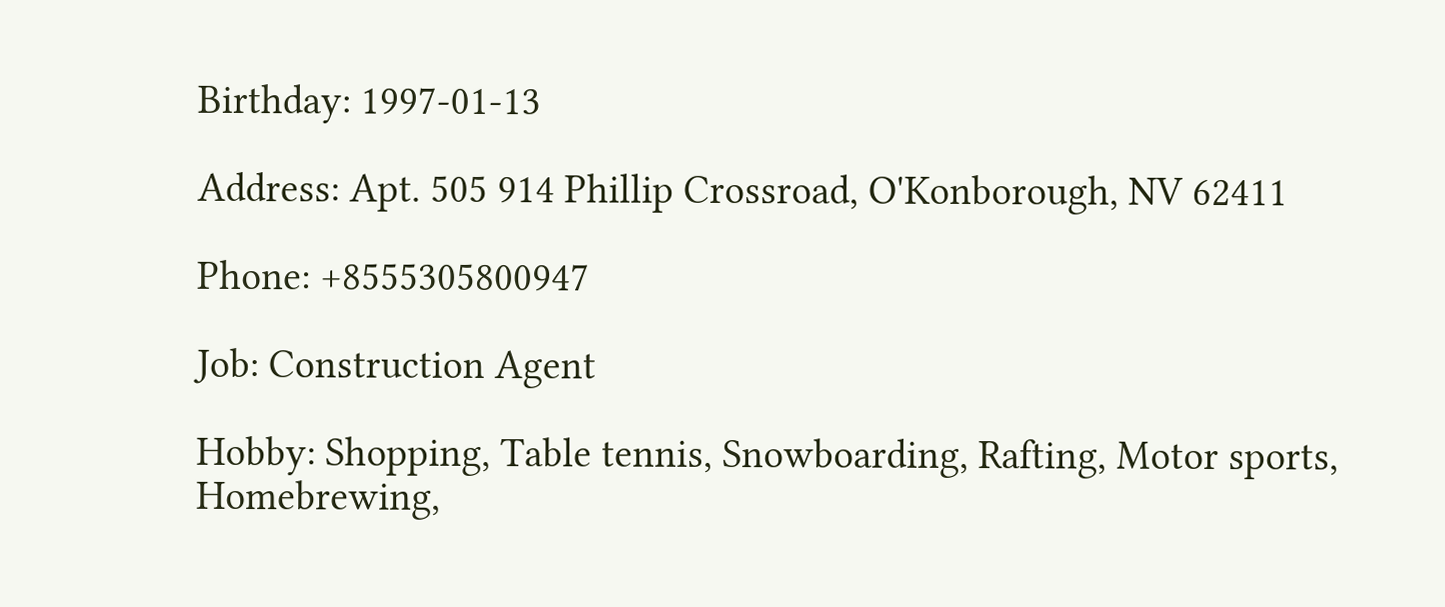Birthday: 1997-01-13

Address: Apt. 505 914 Phillip Crossroad, O'Konborough, NV 62411

Phone: +8555305800947

Job: Construction Agent

Hobby: Shopping, Table tennis, Snowboarding, Rafting, Motor sports, Homebrewing,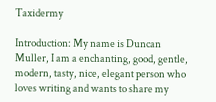Taxidermy

Introduction: My name is Duncan Muller, I am a enchanting, good, gentle, modern, tasty, nice, elegant person who loves writing and wants to share my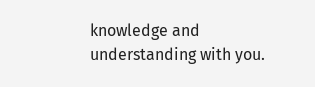knowledge and understanding with you.